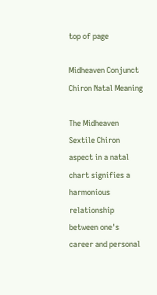top of page

Midheaven Conjunct Chiron Natal Meaning

The Midheaven Sextile Chiron aspect in a natal chart signifies a harmonious relationship between one's career and personal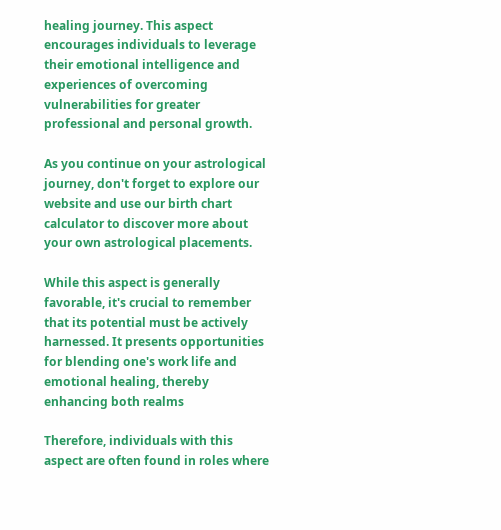healing journey. This aspect encourages individuals to leverage their emotional intelligence and experiences of overcoming vulnerabilities for greater professional and personal growth.

As you continue on your astrological journey, don't forget to explore our website and use our birth chart calculator to discover more about your own astrological placements.

While this aspect is generally favorable, it's crucial to remember that its potential must be actively harnessed. It presents opportunities for blending one's work life and emotional healing, thereby enhancing both realms

Therefore, individuals with this aspect are often found in roles where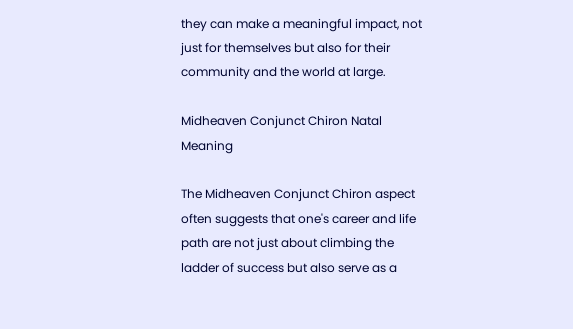they can make a meaningful impact, not just for themselves but also for their community and the world at large.

Midheaven Conjunct Chiron Natal Meaning

The Midheaven Conjunct Chiron aspect often suggests that one's career and life path are not just about climbing the ladder of success but also serve as a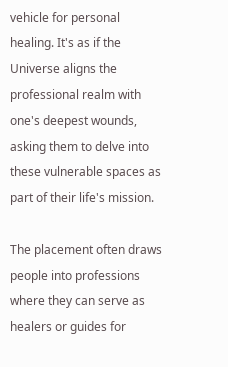vehicle for personal healing. It's as if the Universe aligns the professional realm with one's deepest wounds, asking them to delve into these vulnerable spaces as part of their life's mission.

The placement often draws people into professions where they can serve as healers or guides for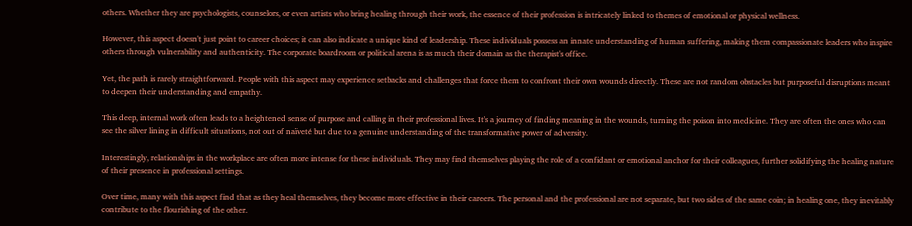others. Whether they are psychologists, counselors, or even artists who bring healing through their work, the essence of their profession is intricately linked to themes of emotional or physical wellness.

However, this aspect doesn't just point to career choices; it can also indicate a unique kind of leadership. These individuals possess an innate understanding of human suffering, making them compassionate leaders who inspire others through vulnerability and authenticity. The corporate boardroom or political arena is as much their domain as the therapist's office.

Yet, the path is rarely straightforward. People with this aspect may experience setbacks and challenges that force them to confront their own wounds directly. These are not random obstacles but purposeful disruptions meant to deepen their understanding and empathy.

This deep, internal work often leads to a heightened sense of purpose and calling in their professional lives. It's a journey of finding meaning in the wounds, turning the poison into medicine. They are often the ones who can see the silver lining in difficult situations, not out of naïveté but due to a genuine understanding of the transformative power of adversity.

Interestingly, relationships in the workplace are often more intense for these individuals. They may find themselves playing the role of a confidant or emotional anchor for their colleagues, further solidifying the healing nature of their presence in professional settings.

Over time, many with this aspect find that as they heal themselves, they become more effective in their careers. The personal and the professional are not separate, but two sides of the same coin; in healing one, they inevitably contribute to the flourishing of the other.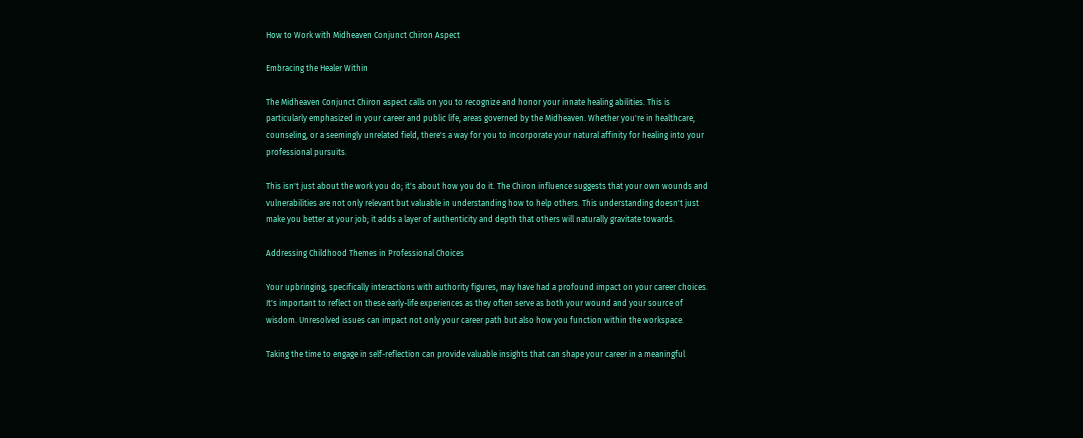How to Work with Midheaven Conjunct Chiron Aspect

Embracing the Healer Within

The Midheaven Conjunct Chiron aspect calls on you to recognize and honor your innate healing abilities. This is particularly emphasized in your career and public life, areas governed by the Midheaven. Whether you're in healthcare, counseling, or a seemingly unrelated field, there's a way for you to incorporate your natural affinity for healing into your professional pursuits.

This isn't just about the work you do; it's about how you do it. The Chiron influence suggests that your own wounds and vulnerabilities are not only relevant but valuable in understanding how to help others. This understanding doesn't just make you better at your job; it adds a layer of authenticity and depth that others will naturally gravitate towards.

Addressing Childhood Themes in Professional Choices

Your upbringing, specifically interactions with authority figures, may have had a profound impact on your career choices. It's important to reflect on these early-life experiences as they often serve as both your wound and your source of wisdom. Unresolved issues can impact not only your career path but also how you function within the workspace.

Taking the time to engage in self-reflection can provide valuable insights that can shape your career in a meaningful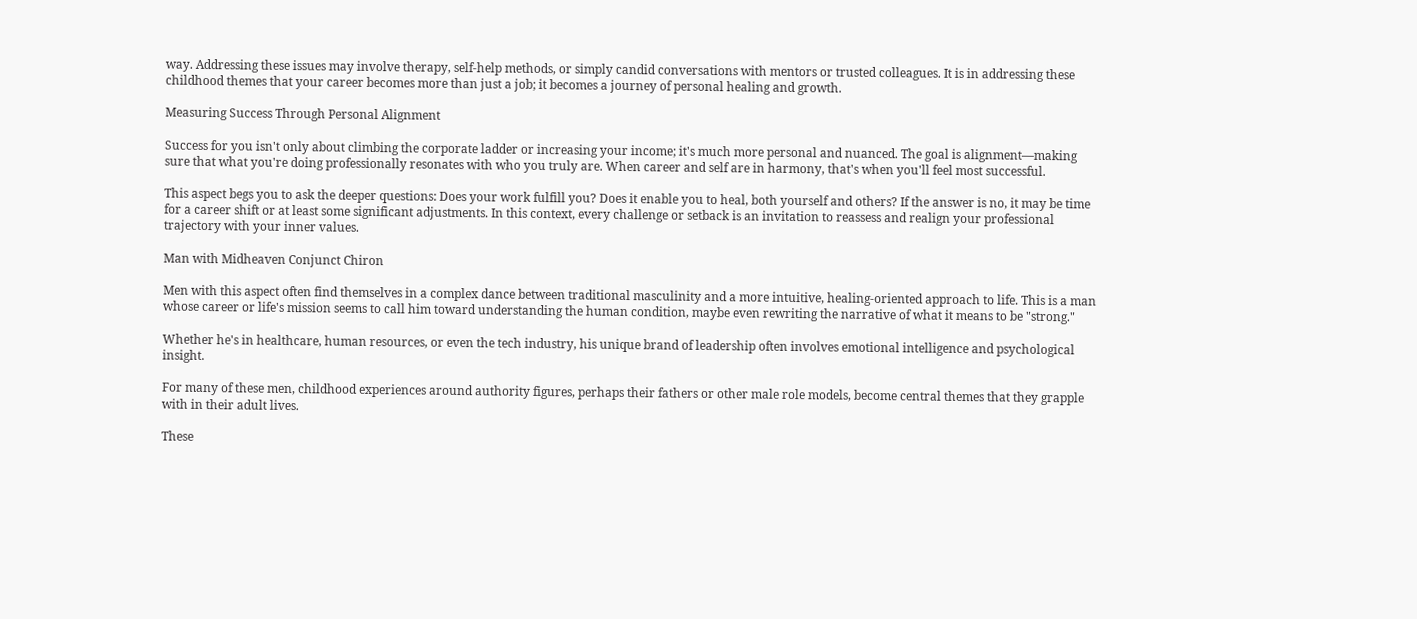way. Addressing these issues may involve therapy, self-help methods, or simply candid conversations with mentors or trusted colleagues. It is in addressing these childhood themes that your career becomes more than just a job; it becomes a journey of personal healing and growth.

Measuring Success Through Personal Alignment

Success for you isn't only about climbing the corporate ladder or increasing your income; it's much more personal and nuanced. The goal is alignment—making sure that what you're doing professionally resonates with who you truly are. When career and self are in harmony, that's when you'll feel most successful.

This aspect begs you to ask the deeper questions: Does your work fulfill you? Does it enable you to heal, both yourself and others? If the answer is no, it may be time for a career shift or at least some significant adjustments. In this context, every challenge or setback is an invitation to reassess and realign your professional trajectory with your inner values.

Man with Midheaven Conjunct Chiron

Men with this aspect often find themselves in a complex dance between traditional masculinity and a more intuitive, healing-oriented approach to life. This is a man whose career or life's mission seems to call him toward understanding the human condition, maybe even rewriting the narrative of what it means to be "strong."

Whether he's in healthcare, human resources, or even the tech industry, his unique brand of leadership often involves emotional intelligence and psychological insight.

For many of these men, childhood experiences around authority figures, perhaps their fathers or other male role models, become central themes that they grapple with in their adult lives.

These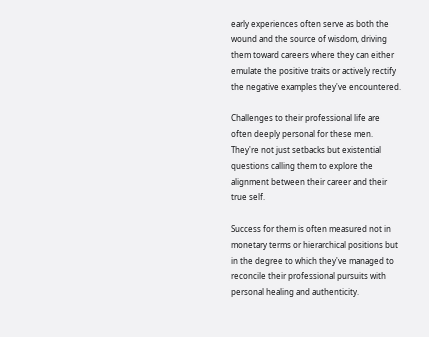early experiences often serve as both the wound and the source of wisdom, driving them toward careers where they can either emulate the positive traits or actively rectify the negative examples they've encountered.

Challenges to their professional life are often deeply personal for these men. They're not just setbacks but existential questions calling them to explore the alignment between their career and their true self.

Success for them is often measured not in monetary terms or hierarchical positions but in the degree to which they've managed to reconcile their professional pursuits with personal healing and authenticity.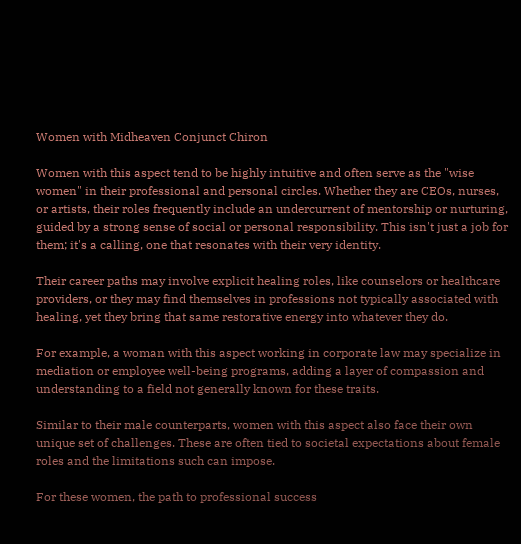Women with Midheaven Conjunct Chiron

Women with this aspect tend to be highly intuitive and often serve as the "wise women" in their professional and personal circles. Whether they are CEOs, nurses, or artists, their roles frequently include an undercurrent of mentorship or nurturing, guided by a strong sense of social or personal responsibility. This isn't just a job for them; it's a calling, one that resonates with their very identity.

Their career paths may involve explicit healing roles, like counselors or healthcare providers, or they may find themselves in professions not typically associated with healing, yet they bring that same restorative energy into whatever they do.

For example, a woman with this aspect working in corporate law may specialize in mediation or employee well-being programs, adding a layer of compassion and understanding to a field not generally known for these traits.

Similar to their male counterparts, women with this aspect also face their own unique set of challenges. These are often tied to societal expectations about female roles and the limitations such can impose.

For these women, the path to professional success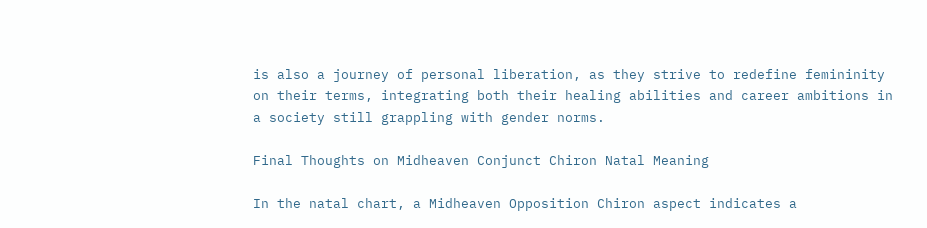is also a journey of personal liberation, as they strive to redefine femininity on their terms, integrating both their healing abilities and career ambitions in a society still grappling with gender norms.

Final Thoughts on Midheaven Conjunct Chiron Natal Meaning

In the natal chart, a Midheaven Opposition Chiron aspect indicates a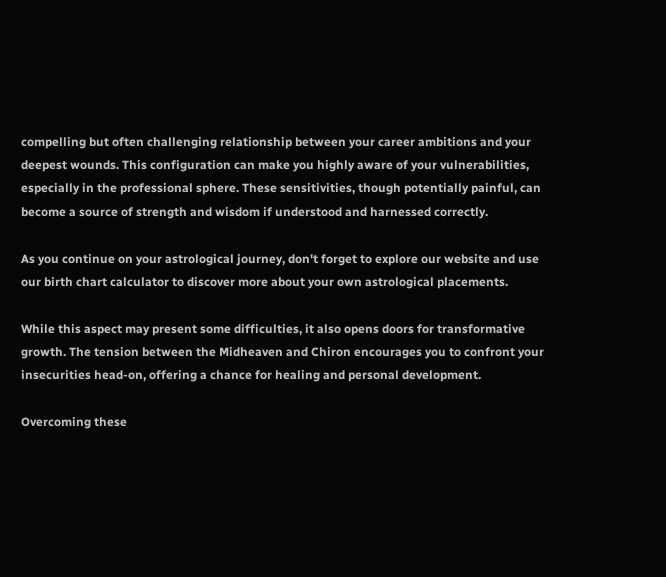compelling but often challenging relationship between your career ambitions and your deepest wounds. This configuration can make you highly aware of your vulnerabilities, especially in the professional sphere. These sensitivities, though potentially painful, can become a source of strength and wisdom if understood and harnessed correctly.

As you continue on your astrological journey, don't forget to explore our website and use our birth chart calculator to discover more about your own astrological placements.

While this aspect may present some difficulties, it also opens doors for transformative growth. The tension between the Midheaven and Chiron encourages you to confront your insecurities head-on, offering a chance for healing and personal development.

Overcoming these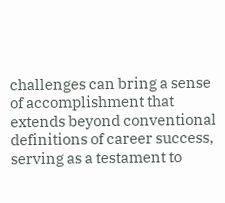challenges can bring a sense of accomplishment that extends beyond conventional definitions of career success, serving as a testament to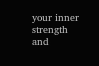your inner strength and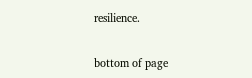resilience.


bottom of page